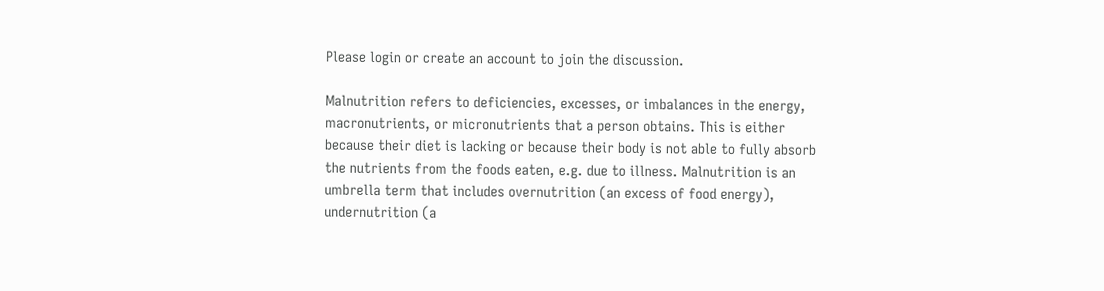Please login or create an account to join the discussion.

Malnutrition refers to deficiencies, excesses, or imbalances in the energy, macronutrients, or micronutrients that a person obtains. This is either because their diet is lacking or because their body is not able to fully absorb the nutrients from the foods eaten, e.g. due to illness. Malnutrition is an umbrella term that includes overnutrition (an excess of food energy), undernutrition (a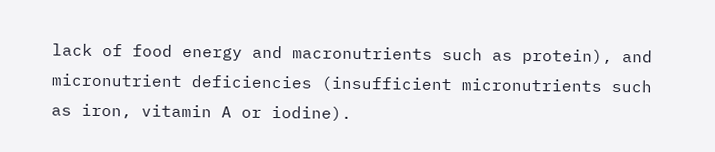lack of food energy and macronutrients such as protein), and micronutrient deficiencies (insufficient micronutrients such as iron, vitamin A or iodine).